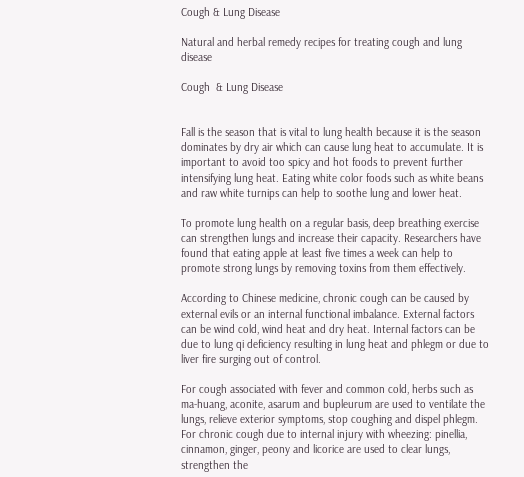Cough & Lung Disease

Natural and herbal remedy recipes for treating cough and lung disease

Cough  & Lung Disease


Fall is the season that is vital to lung health because it is the season dominates by dry air which can cause lung heat to accumulate. It is important to avoid too spicy and hot foods to prevent further intensifying lung heat. Eating white color foods such as white beans and raw white turnips can help to soothe lung and lower heat.

To promote lung health on a regular basis, deep breathing exercise can strengthen lungs and increase their capacity. Researchers have found that eating apple at least five times a week can help to promote strong lungs by removing toxins from them effectively.

According to Chinese medicine, chronic cough can be caused by external evils or an internal functional imbalance. External factors can be wind cold, wind heat and dry heat. Internal factors can be due to lung qi deficiency resulting in lung heat and phlegm or due to liver fire surging out of control.

For cough associated with fever and common cold, herbs such as ma-huang, aconite, asarum and bupleurum are used to ventilate the lungs, relieve exterior symptoms, stop coughing and dispel phlegm. For chronic cough due to internal injury with wheezing: pinellia, cinnamon, ginger, peony and licorice are used to clear lungs, strengthen the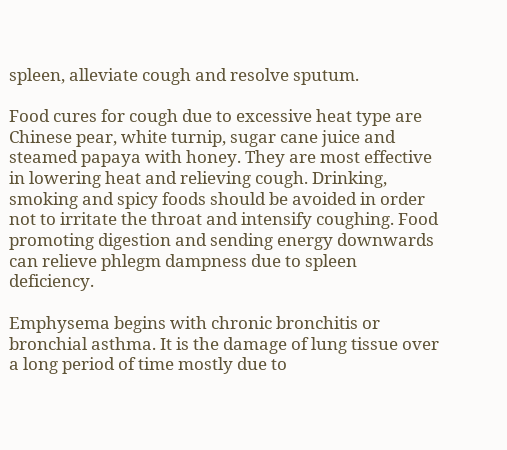spleen, alleviate cough and resolve sputum.

Food cures for cough due to excessive heat type are Chinese pear, white turnip, sugar cane juice and steamed papaya with honey. They are most effective in lowering heat and relieving cough. Drinking, smoking and spicy foods should be avoided in order not to irritate the throat and intensify coughing. Food promoting digestion and sending energy downwards can relieve phlegm dampness due to spleen deficiency.

Emphysema begins with chronic bronchitis or bronchial asthma. It is the damage of lung tissue over a long period of time mostly due to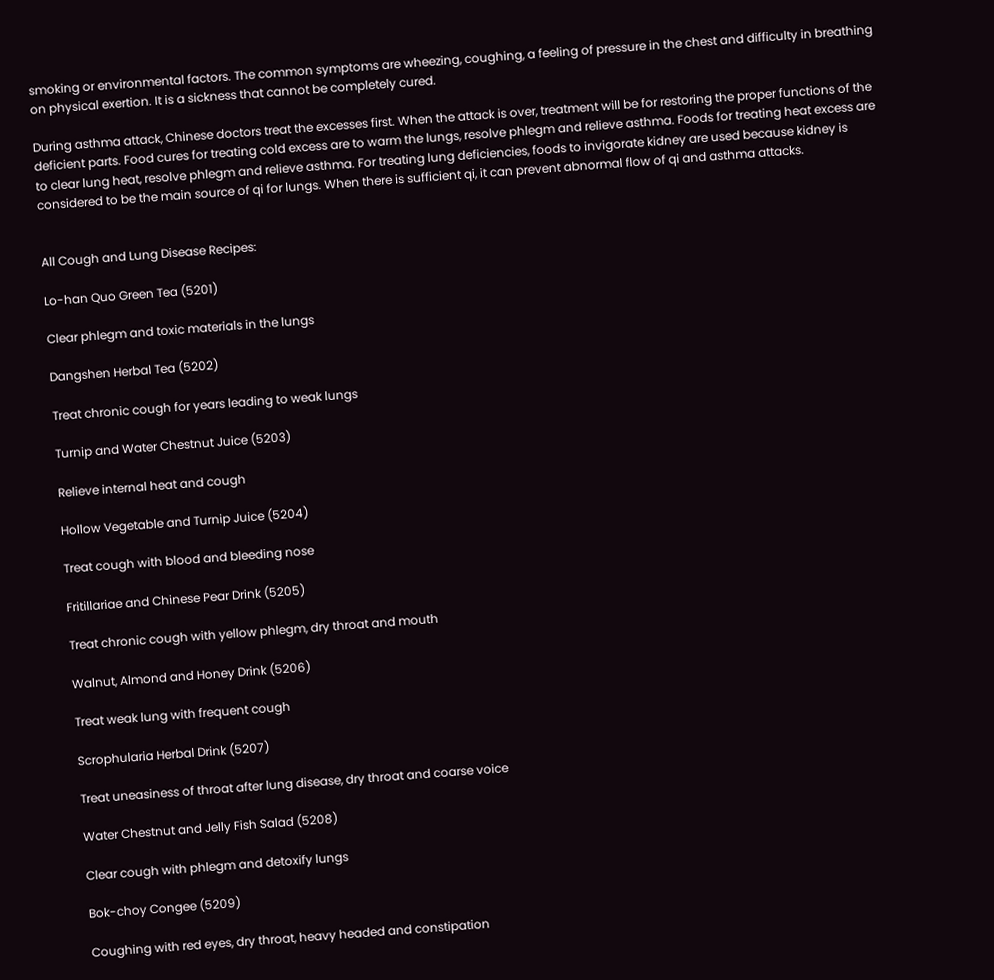smoking or environmental factors. The common symptoms are wheezing, coughing, a feeling of pressure in the chest and difficulty in breathing on physical exertion. It is a sickness that cannot be completely cured.

During asthma attack, Chinese doctors treat the excesses first. When the attack is over, treatment will be for restoring the proper functions of the deficient parts. Food cures for treating cold excess are to warm the lungs, resolve phlegm and relieve asthma. Foods for treating heat excess are to clear lung heat, resolve phlegm and relieve asthma. For treating lung deficiencies, foods to invigorate kidney are used because kidney is considered to be the main source of qi for lungs. When there is sufficient qi, it can prevent abnormal flow of qi and asthma attacks.


All Cough and Lung Disease Recipes:

Lo-han Quo Green Tea (5201)

Clear phlegm and toxic materials in the lungs

Dangshen Herbal Tea (5202)

Treat chronic cough for years leading to weak lungs

Turnip and Water Chestnut Juice (5203)

Relieve internal heat and cough

Hollow Vegetable and Turnip Juice (5204)

Treat cough with blood and bleeding nose

Fritillariae and Chinese Pear Drink (5205)

Treat chronic cough with yellow phlegm, dry throat and mouth

Walnut, Almond and Honey Drink (5206)

Treat weak lung with frequent cough

Scrophularia Herbal Drink (5207)

Treat uneasiness of throat after lung disease, dry throat and coarse voice

Water Chestnut and Jelly Fish Salad (5208)

Clear cough with phlegm and detoxify lungs

Bok-choy Congee (5209)

Coughing with red eyes, dry throat, heavy headed and constipation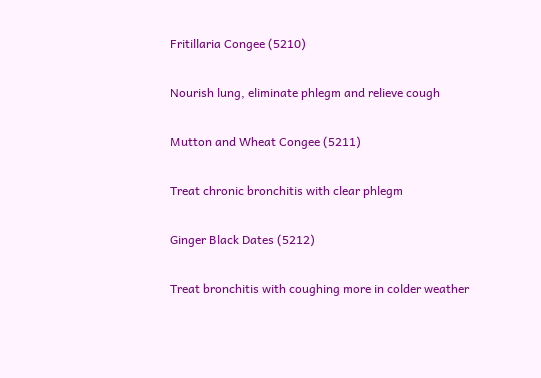Fritillaria Congee (5210)

Nourish lung, eliminate phlegm and relieve cough

Mutton and Wheat Congee (5211)

Treat chronic bronchitis with clear phlegm

Ginger Black Dates (5212)

Treat bronchitis with coughing more in colder weather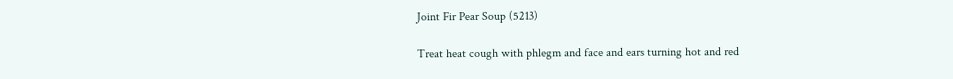Joint Fir Pear Soup (5213)

Treat heat cough with phlegm and face and ears turning hot and red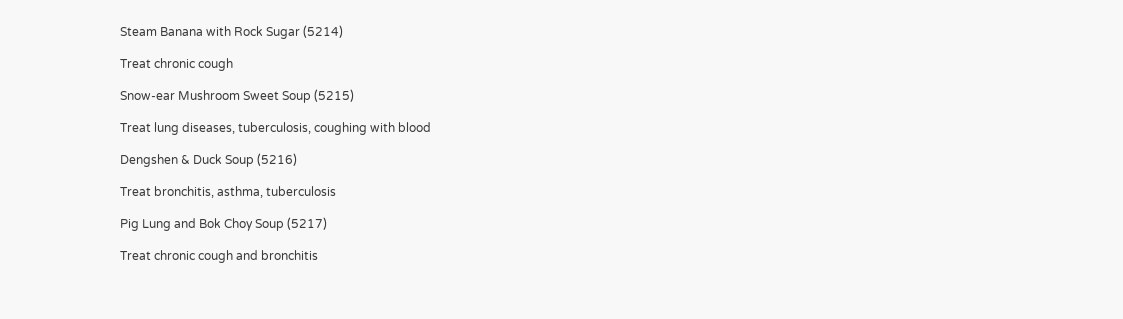Steam Banana with Rock Sugar (5214)

Treat chronic cough

Snow-ear Mushroom Sweet Soup (5215)

Treat lung diseases, tuberculosis, coughing with blood

Dengshen & Duck Soup (5216)

Treat bronchitis, asthma, tuberculosis

Pig Lung and Bok Choy Soup (5217)

Treat chronic cough and bronchitis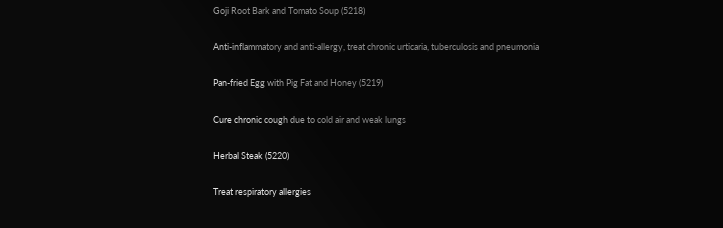Goji Root Bark and Tomato Soup (5218)

Anti-inflammatory and anti-allergy, treat chronic urticaria, tuberculosis and pneumonia

Pan-fried Egg with Pig Fat and Honey (5219)

Cure chronic cough due to cold air and weak lungs

Herbal Steak (5220)

Treat respiratory allergies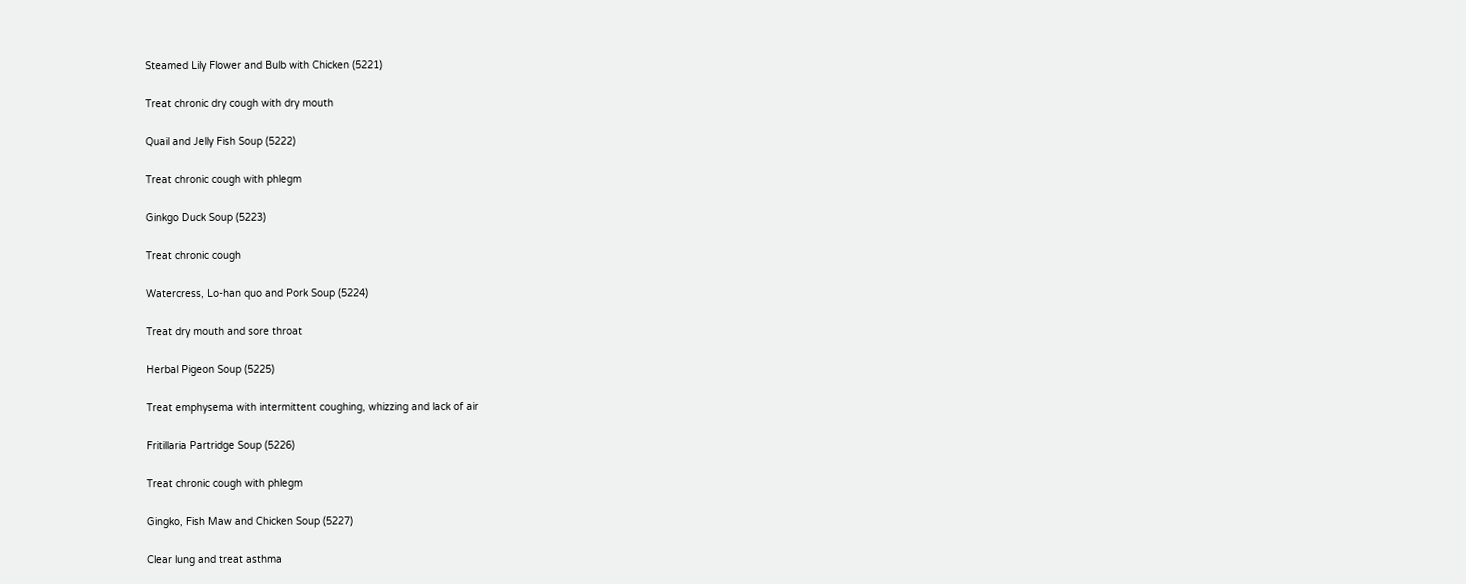Steamed Lily Flower and Bulb with Chicken (5221)

Treat chronic dry cough with dry mouth

Quail and Jelly Fish Soup (5222)

Treat chronic cough with phlegm

Ginkgo Duck Soup (5223)

Treat chronic cough

Watercress, Lo-han quo and Pork Soup (5224)

Treat dry mouth and sore throat

Herbal Pigeon Soup (5225)

Treat emphysema with intermittent coughing, whizzing and lack of air

Fritillaria Partridge Soup (5226)

Treat chronic cough with phlegm

Gingko, Fish Maw and Chicken Soup (5227)

Clear lung and treat asthma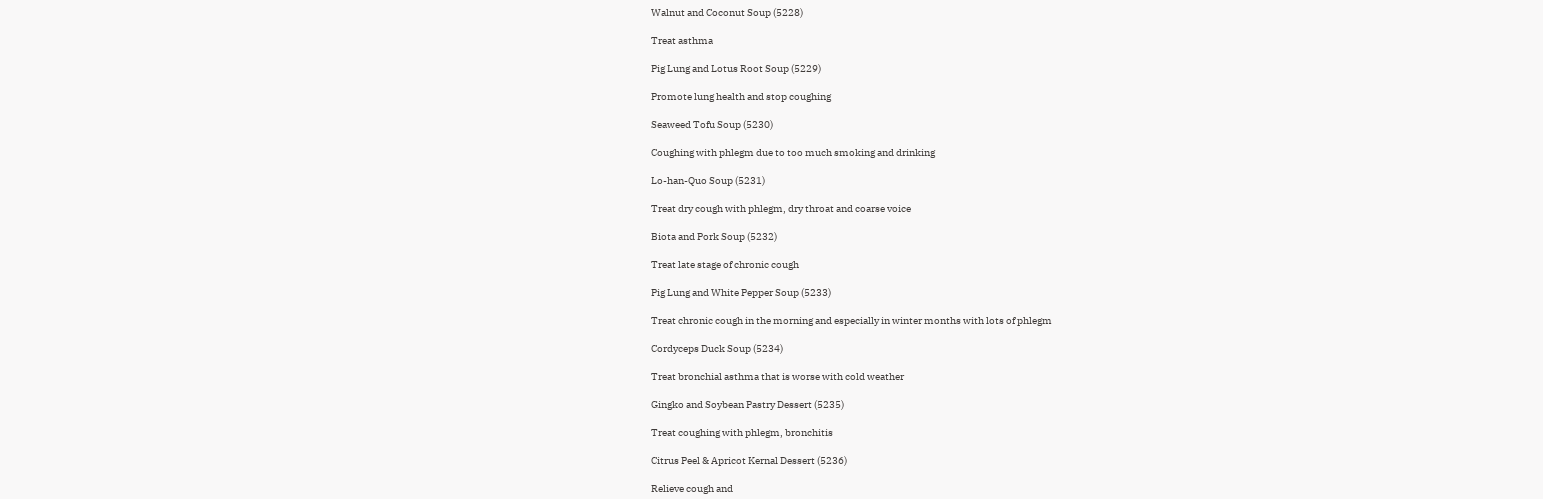Walnut and Coconut Soup (5228)

Treat asthma

Pig Lung and Lotus Root Soup (5229)

Promote lung health and stop coughing

Seaweed Tofu Soup (5230)

Coughing with phlegm due to too much smoking and drinking

Lo-han-Quo Soup (5231)

Treat dry cough with phlegm, dry throat and coarse voice

Biota and Pork Soup (5232)

Treat late stage of chronic cough

Pig Lung and White Pepper Soup (5233)

Treat chronic cough in the morning and especially in winter months with lots of phlegm

Cordyceps Duck Soup (5234)

Treat bronchial asthma that is worse with cold weather

Gingko and Soybean Pastry Dessert (5235)

Treat coughing with phlegm, bronchitis

Citrus Peel & Apricot Kernal Dessert (5236)

Relieve cough and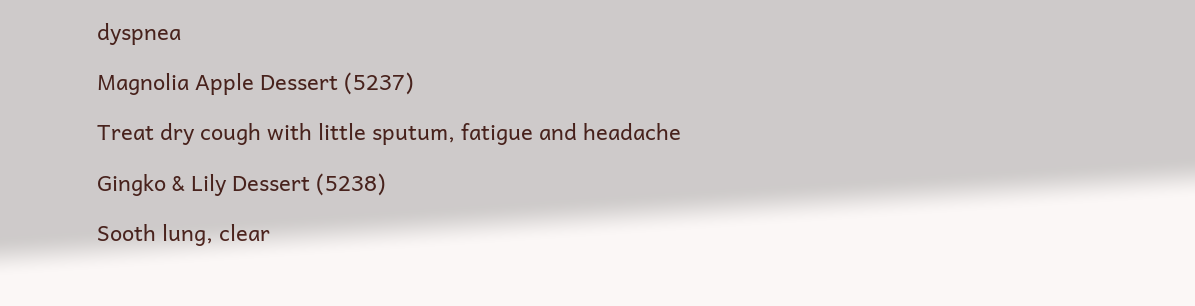dyspnea

Magnolia Apple Dessert (5237)

Treat dry cough with little sputum, fatigue and headache

Gingko & Lily Dessert (5238)

Sooth lung, clear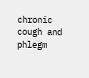chronic cough and phlegm